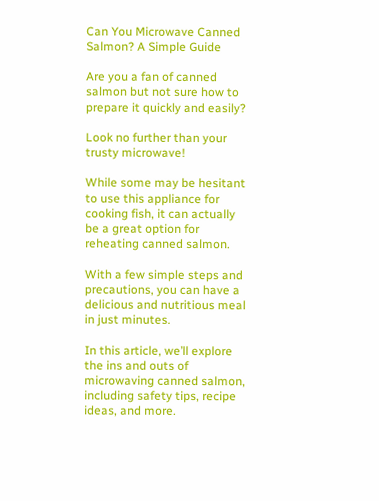Can You Microwave Canned Salmon? A Simple Guide

Are you a fan of canned salmon but not sure how to prepare it quickly and easily?

Look no further than your trusty microwave!

While some may be hesitant to use this appliance for cooking fish, it can actually be a great option for reheating canned salmon.

With a few simple steps and precautions, you can have a delicious and nutritious meal in just minutes.

In this article, we’ll explore the ins and outs of microwaving canned salmon, including safety tips, recipe ideas, and more.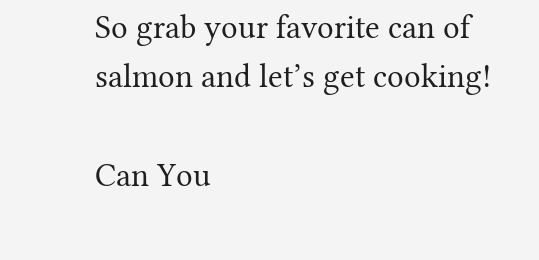So grab your favorite can of salmon and let’s get cooking!

Can You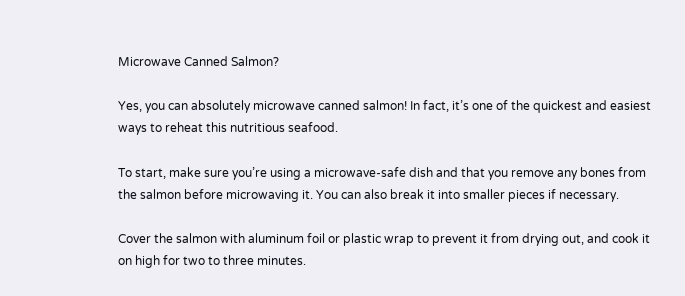Microwave Canned Salmon?

Yes, you can absolutely microwave canned salmon! In fact, it’s one of the quickest and easiest ways to reheat this nutritious seafood.

To start, make sure you’re using a microwave-safe dish and that you remove any bones from the salmon before microwaving it. You can also break it into smaller pieces if necessary.

Cover the salmon with aluminum foil or plastic wrap to prevent it from drying out, and cook it on high for two to three minutes.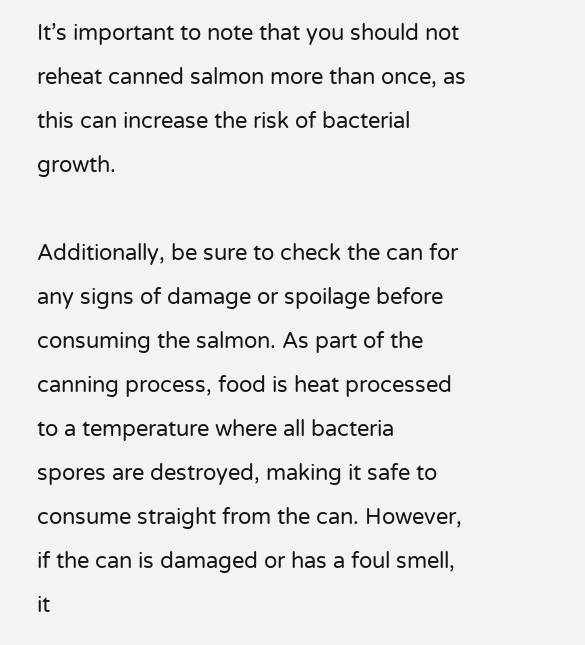It’s important to note that you should not reheat canned salmon more than once, as this can increase the risk of bacterial growth.

Additionally, be sure to check the can for any signs of damage or spoilage before consuming the salmon. As part of the canning process, food is heat processed to a temperature where all bacteria spores are destroyed, making it safe to consume straight from the can. However, if the can is damaged or has a foul smell, it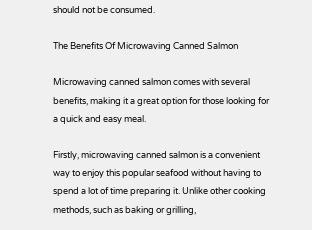should not be consumed.

The Benefits Of Microwaving Canned Salmon

Microwaving canned salmon comes with several benefits, making it a great option for those looking for a quick and easy meal.

Firstly, microwaving canned salmon is a convenient way to enjoy this popular seafood without having to spend a lot of time preparing it. Unlike other cooking methods, such as baking or grilling,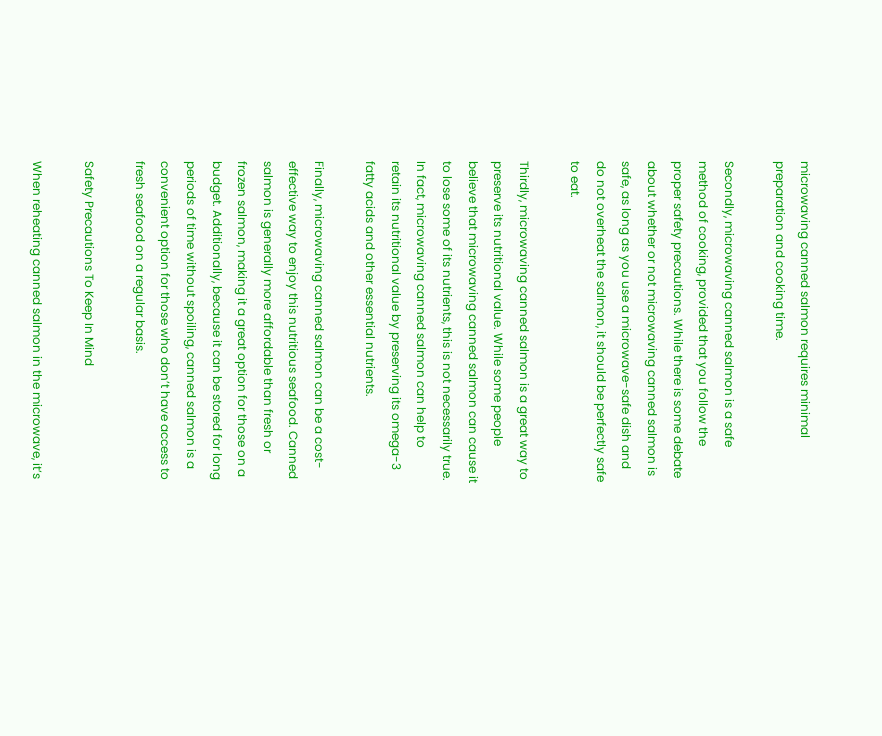microwaving canned salmon requires minimal preparation and cooking time.

Secondly, microwaving canned salmon is a safe method of cooking, provided that you follow the proper safety precautions. While there is some debate about whether or not microwaving canned salmon is safe, as long as you use a microwave-safe dish and do not overheat the salmon, it should be perfectly safe to eat.

Thirdly, microwaving canned salmon is a great way to preserve its nutritional value. While some people believe that microwaving canned salmon can cause it to lose some of its nutrients, this is not necessarily true. In fact, microwaving canned salmon can help to retain its nutritional value by preserving its omega-3 fatty acids and other essential nutrients.

Finally, microwaving canned salmon can be a cost-effective way to enjoy this nutritious seafood. Canned salmon is generally more affordable than fresh or frozen salmon, making it a great option for those on a budget. Additionally, because it can be stored for long periods of time without spoiling, canned salmon is a convenient option for those who don’t have access to fresh seafood on a regular basis.

Safety Precautions To Keep In Mind

When reheating canned salmon in the microwave, it’s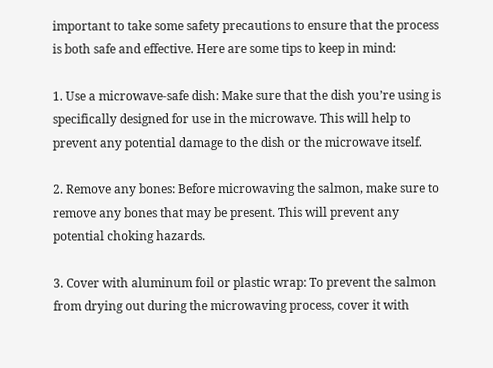important to take some safety precautions to ensure that the process is both safe and effective. Here are some tips to keep in mind:

1. Use a microwave-safe dish: Make sure that the dish you’re using is specifically designed for use in the microwave. This will help to prevent any potential damage to the dish or the microwave itself.

2. Remove any bones: Before microwaving the salmon, make sure to remove any bones that may be present. This will prevent any potential choking hazards.

3. Cover with aluminum foil or plastic wrap: To prevent the salmon from drying out during the microwaving process, cover it with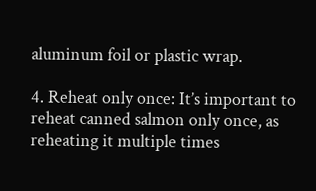aluminum foil or plastic wrap.

4. Reheat only once: It’s important to reheat canned salmon only once, as reheating it multiple times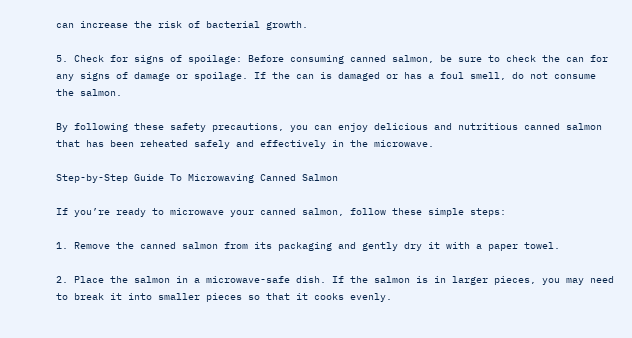can increase the risk of bacterial growth.

5. Check for signs of spoilage: Before consuming canned salmon, be sure to check the can for any signs of damage or spoilage. If the can is damaged or has a foul smell, do not consume the salmon.

By following these safety precautions, you can enjoy delicious and nutritious canned salmon that has been reheated safely and effectively in the microwave.

Step-by-Step Guide To Microwaving Canned Salmon

If you’re ready to microwave your canned salmon, follow these simple steps:

1. Remove the canned salmon from its packaging and gently dry it with a paper towel.

2. Place the salmon in a microwave-safe dish. If the salmon is in larger pieces, you may need to break it into smaller pieces so that it cooks evenly.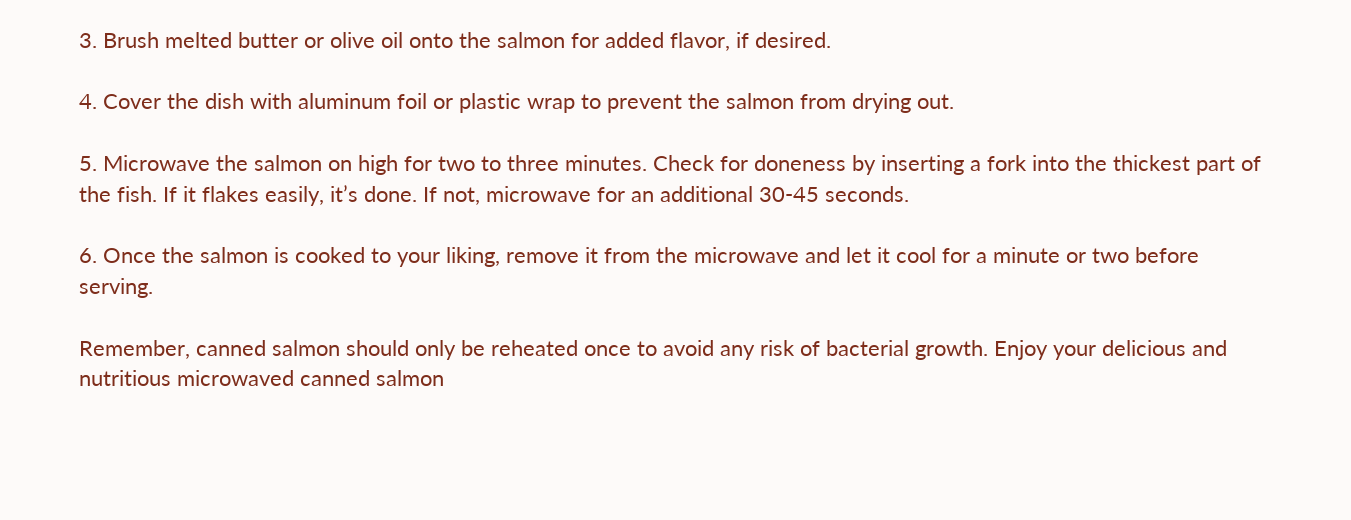3. Brush melted butter or olive oil onto the salmon for added flavor, if desired.

4. Cover the dish with aluminum foil or plastic wrap to prevent the salmon from drying out.

5. Microwave the salmon on high for two to three minutes. Check for doneness by inserting a fork into the thickest part of the fish. If it flakes easily, it’s done. If not, microwave for an additional 30-45 seconds.

6. Once the salmon is cooked to your liking, remove it from the microwave and let it cool for a minute or two before serving.

Remember, canned salmon should only be reheated once to avoid any risk of bacterial growth. Enjoy your delicious and nutritious microwaved canned salmon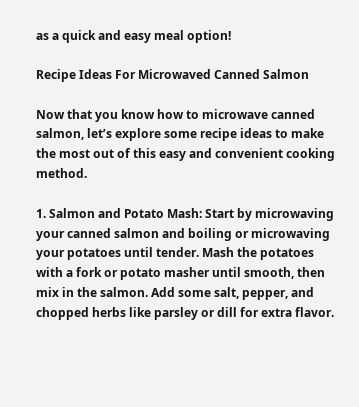as a quick and easy meal option!

Recipe Ideas For Microwaved Canned Salmon

Now that you know how to microwave canned salmon, let’s explore some recipe ideas to make the most out of this easy and convenient cooking method.

1. Salmon and Potato Mash: Start by microwaving your canned salmon and boiling or microwaving your potatoes until tender. Mash the potatoes with a fork or potato masher until smooth, then mix in the salmon. Add some salt, pepper, and chopped herbs like parsley or dill for extra flavor.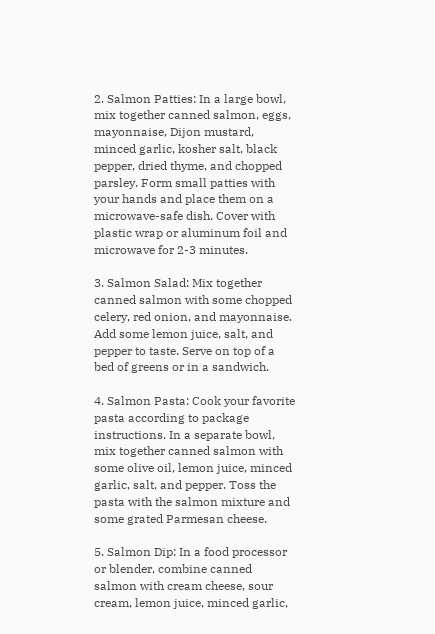2. Salmon Patties: In a large bowl, mix together canned salmon, eggs, mayonnaise, Dijon mustard, minced garlic, kosher salt, black pepper, dried thyme, and chopped parsley. Form small patties with your hands and place them on a microwave-safe dish. Cover with plastic wrap or aluminum foil and microwave for 2-3 minutes.

3. Salmon Salad: Mix together canned salmon with some chopped celery, red onion, and mayonnaise. Add some lemon juice, salt, and pepper to taste. Serve on top of a bed of greens or in a sandwich.

4. Salmon Pasta: Cook your favorite pasta according to package instructions. In a separate bowl, mix together canned salmon with some olive oil, lemon juice, minced garlic, salt, and pepper. Toss the pasta with the salmon mixture and some grated Parmesan cheese.

5. Salmon Dip: In a food processor or blender, combine canned salmon with cream cheese, sour cream, lemon juice, minced garlic,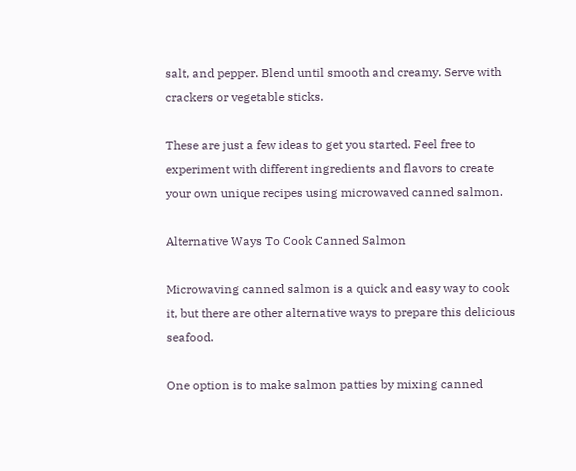salt, and pepper. Blend until smooth and creamy. Serve with crackers or vegetable sticks.

These are just a few ideas to get you started. Feel free to experiment with different ingredients and flavors to create your own unique recipes using microwaved canned salmon.

Alternative Ways To Cook Canned Salmon

Microwaving canned salmon is a quick and easy way to cook it, but there are other alternative ways to prepare this delicious seafood.

One option is to make salmon patties by mixing canned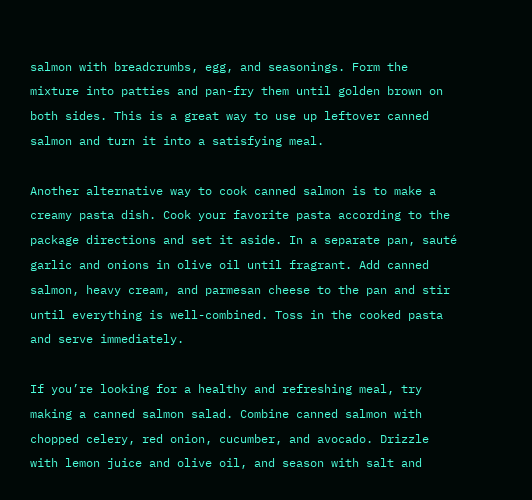salmon with breadcrumbs, egg, and seasonings. Form the mixture into patties and pan-fry them until golden brown on both sides. This is a great way to use up leftover canned salmon and turn it into a satisfying meal.

Another alternative way to cook canned salmon is to make a creamy pasta dish. Cook your favorite pasta according to the package directions and set it aside. In a separate pan, sauté garlic and onions in olive oil until fragrant. Add canned salmon, heavy cream, and parmesan cheese to the pan and stir until everything is well-combined. Toss in the cooked pasta and serve immediately.

If you’re looking for a healthy and refreshing meal, try making a canned salmon salad. Combine canned salmon with chopped celery, red onion, cucumber, and avocado. Drizzle with lemon juice and olive oil, and season with salt and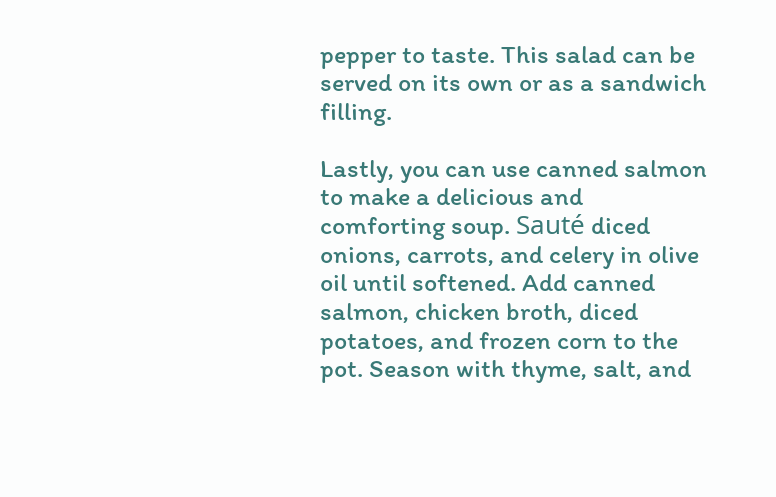pepper to taste. This salad can be served on its own or as a sandwich filling.

Lastly, you can use canned salmon to make a delicious and comforting soup. Sauté diced onions, carrots, and celery in olive oil until softened. Add canned salmon, chicken broth, diced potatoes, and frozen corn to the pot. Season with thyme, salt, and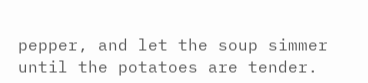pepper, and let the soup simmer until the potatoes are tender.